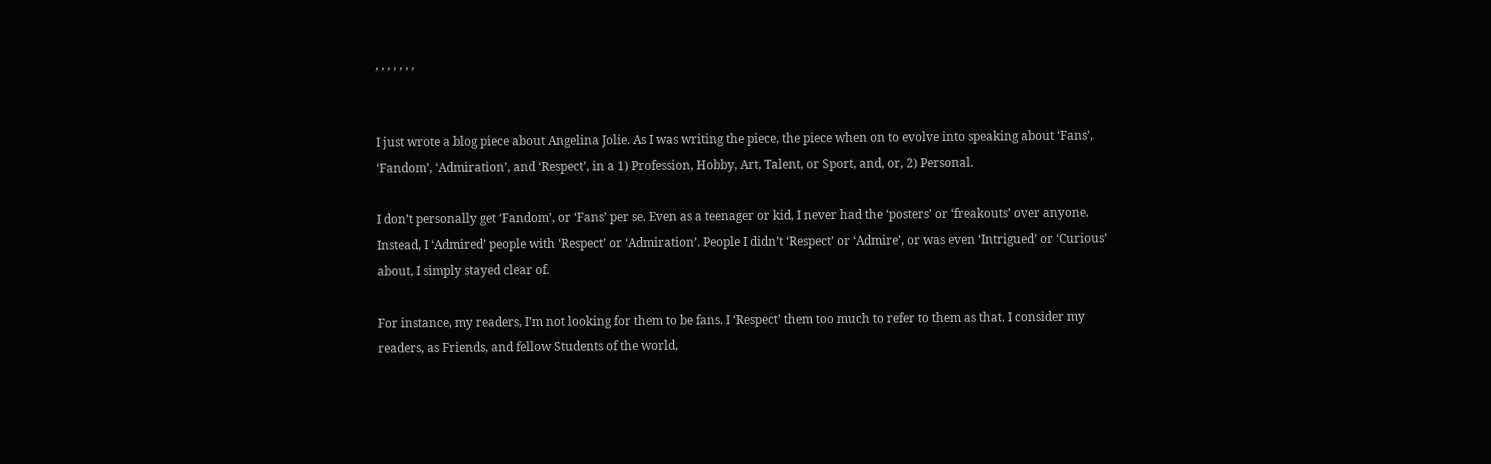, , , , , , ,


I just wrote a blog piece about Angelina Jolie. As I was writing the piece, the piece when on to evolve into speaking about ‘Fans’, ‘Fandom’, ‘Admiration’, and ‘Respect’, in a 1) Profession, Hobby, Art, Talent, or Sport, and, or, 2) Personal.

I don’t personally get ‘Fandom’, or ‘Fans’ per se. Even as a teenager or kid, I never had the ‘posters’ or ‘freakouts’ over anyone. Instead, I ‘Admired’ people with ‘Respect’ or ‘Admiration’. People I didn’t ‘Respect’ or ‘Admire’, or was even ‘Intrigued’ or ‘Curious’ about, I simply stayed clear of.

For instance, my readers, I’m not looking for them to be fans. I ‘Respect’ them too much to refer to them as that. I consider my readers, as Friends, and fellow Students of the world,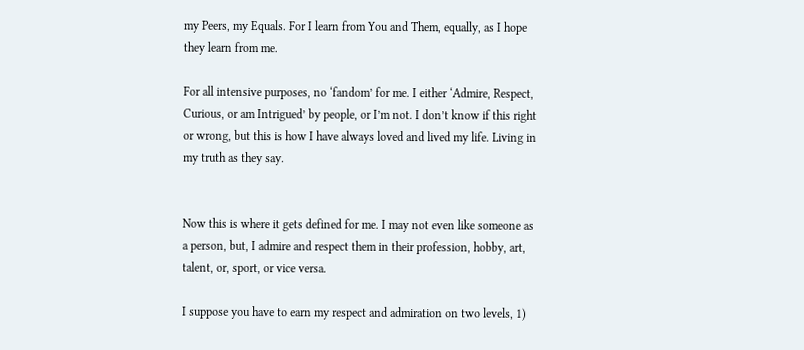my Peers, my Equals. For I learn from You and Them, equally, as I hope they learn from me.

For all intensive purposes, no ‘fandom’ for me. I either ‘Admire, Respect, Curious, or am Intrigued’ by people, or I’m not. I don’t know if this right or wrong, but this is how I have always loved and lived my life. Living in my truth as they say.


Now this is where it gets defined for me. I may not even like someone as a person, but, I admire and respect them in their profession, hobby, art, talent, or, sport, or vice versa.

I suppose you have to earn my respect and admiration on two levels, 1)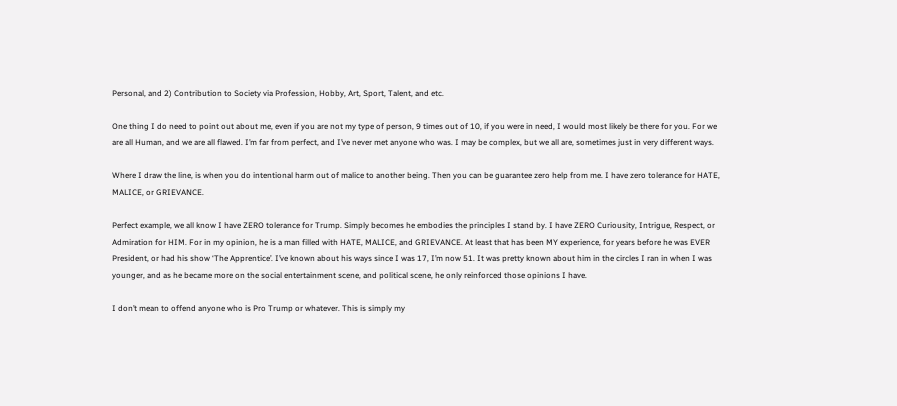Personal, and 2) Contribution to Society via Profession, Hobby, Art, Sport, Talent, and etc.

One thing I do need to point out about me, even if you are not my type of person, 9 times out of 10, if you were in need, I would most likely be there for you. For we are all Human, and we are all flawed. I’m far from perfect, and I’ve never met anyone who was. I may be complex, but we all are, sometimes just in very different ways.

Where I draw the line, is when you do intentional harm out of malice to another being. Then you can be guarantee zero help from me. I have zero tolerance for HATE, MALICE, or GRIEVANCE.

Perfect example, we all know I have ZERO tolerance for Trump. Simply becomes he embodies the principles I stand by. I have ZERO Curiousity, Intrigue, Respect, or Admiration for HIM. For in my opinion, he is a man filled with HATE, MALICE, and GRIEVANCE. At least that has been MY experience, for years before he was EVER President, or had his show ‘The Apprentice’. I’ve known about his ways since I was 17, I’m now 51. It was pretty known about him in the circles I ran in when I was younger, and as he became more on the social entertainment scene, and political scene, he only reinforced those opinions I have.

I don’t mean to offend anyone who is Pro Trump or whatever. This is simply my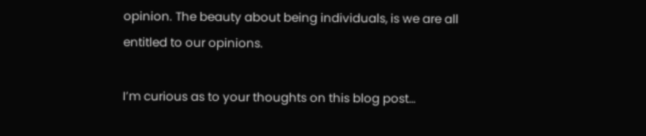opinion. The beauty about being individuals, is we are all entitled to our opinions.

I’m curious as to your thoughts on this blog post…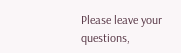Please leave your questions,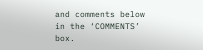and comments below in the ‘COMMENTS’ box.